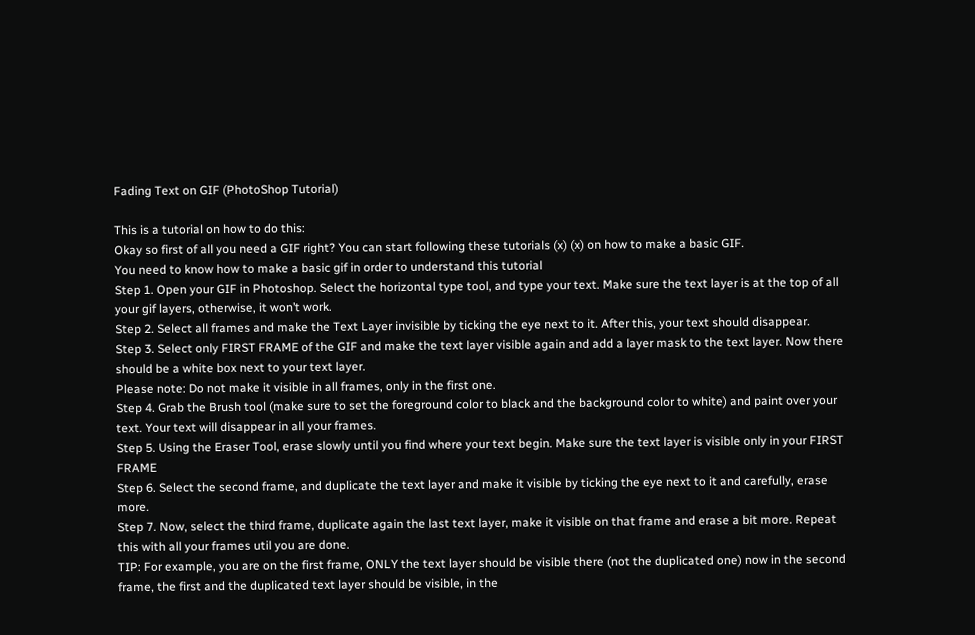Fading Text on GIF (PhotoShop Tutorial)

This is a tutorial on how to do this:
Okay so first of all you need a GIF right? You can start following these tutorials (x) (x) on how to make a basic GIF.
You need to know how to make a basic gif in order to understand this tutorial
Step 1. Open your GIF in Photoshop. Select the horizontal type tool, and type your text. Make sure the text layer is at the top of all your gif layers, otherwise, it won’t work.
Step 2. Select all frames and make the Text Layer invisible by ticking the eye next to it. After this, your text should disappear.
Step 3. Select only FIRST FRAME of the GIF and make the text layer visible again and add a layer mask to the text layer. Now there should be a white box next to your text layer.
Please note: Do not make it visible in all frames, only in the first one.
Step 4. Grab the Brush tool (make sure to set the foreground color to black and the background color to white) and paint over your text. Your text will disappear in all your frames.
Step 5. Using the Eraser Tool, erase slowly until you find where your text begin. Make sure the text layer is visible only in your FIRST FRAME
Step 6. Select the second frame, and duplicate the text layer and make it visible by ticking the eye next to it and carefully, erase more.
Step 7. Now, select the third frame, duplicate again the last text layer, make it visible on that frame and erase a bit more. Repeat this with all your frames util you are done.
TIP: For example, you are on the first frame, ONLY the text layer should be visible there (not the duplicated one) now in the second frame, the first and the duplicated text layer should be visible, in the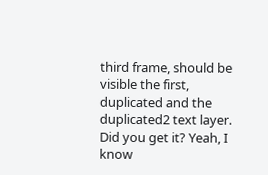third frame, should be visible the first, duplicated and the duplicated2 text layer. Did you get it? Yeah, I know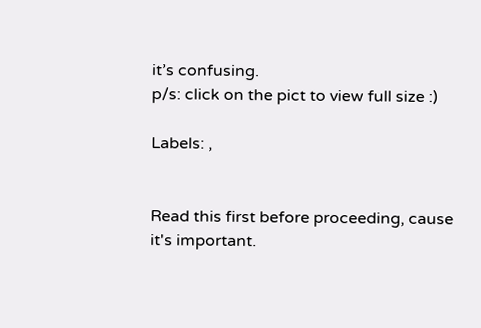it’s confusing.
p/s: click on the pict to view full size :)

Labels: ,


Read this first before proceeding, cause it's important.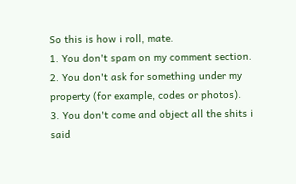So this is how i roll, mate.
1. You don't spam on my comment section.
2. You don't ask for something under my property (for example, codes or photos).
3. You don't come and object all the shits i said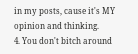in my posts, cause it's MY opinion and thinking.
4. You don't bitch around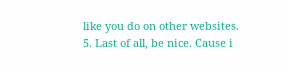like you do on other websites.
5. Last of all, be nice. Cause i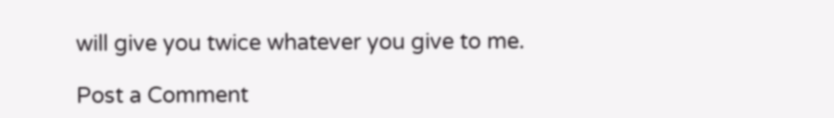will give you twice whatever you give to me.

Post a Comment